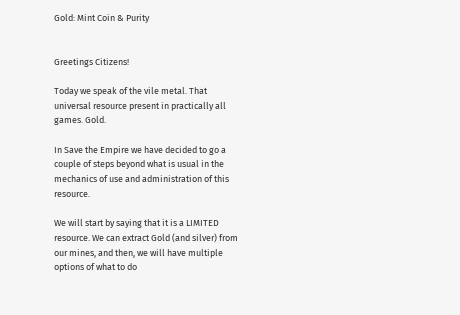Gold: Mint Coin & Purity


Greetings Citizens!

Today we speak of the vile metal. That universal resource present in practically all games. Gold.

In Save the Empire we have decided to go a couple of steps beyond what is usual in the mechanics of use and administration of this resource.

We will start by saying that it is a LIMITED resource. We can extract Gold (and silver) from our mines, and then, we will have multiple options of what to do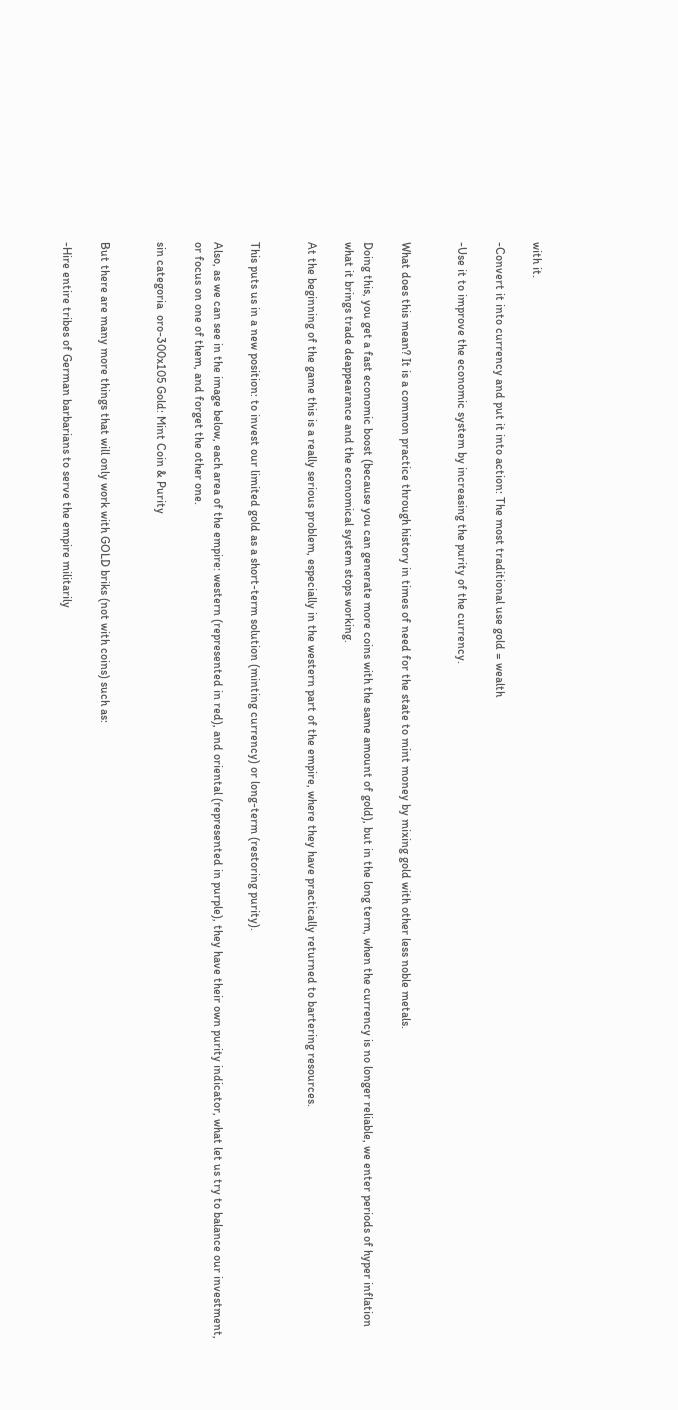with it.

-Convert it into currency and put it into action: The most traditional use gold = wealth

-Use it to improve the economic system by increasing the purity of the currency.


What does this mean? It is a common practice through history in times of need for the state to mint money by mixing gold with other less noble metals.

Doing this, you get a fast economic boost (because you can generate more coins with the same amount of gold), but in the long term, when the currency is no longer reliable, we enter periods of hyper inflation what it brings trade deappearance and the economical system stops working.

At the beginning of the game this is a really serious problem, especially in the western part of the empire, where they have practically returned to bartering resources.


This puts us in a new position: to invest our limited gold as a short-term solution (minting currency) or long-term (restoring purity).

Also, as we can see in the image below, each area of the empire: western (represented in red), and oriental (represented in purple), they have their own purity indicator, what let us try to balance our investment, or focus on one of them, and forget the other one.

sin categoria  oro-300x105 Gold: Mint Coin & Purity


But there are many more things that will only work with GOLD briks (not with coins) such as:

-Hire entire tribes of German barbarians to serve the empire militarily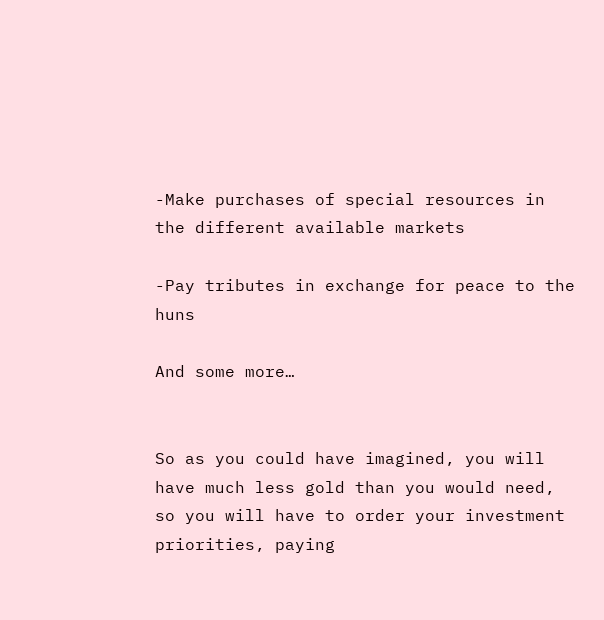-Make purchases of special resources in the different available markets

-Pay tributes in exchange for peace to the huns

And some more…


So as you could have imagined, you will have much less gold than you would need, so you will have to order your investment priorities, paying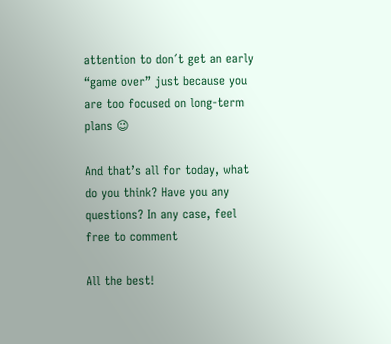attention to don´t get an early “game over” just because you are too focused on long-term plans 😉

And that’s all for today, what do you think? Have you any questions? In any case, feel free to comment

All the best!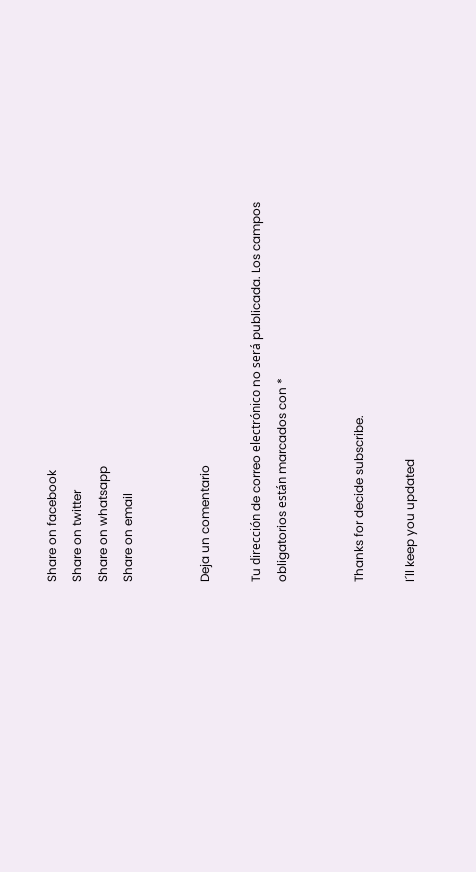Share on facebook
Share on twitter
Share on whatsapp
Share on email


Deja un comentario

Tu dirección de correo electrónico no será publicada. Los campos obligatorios están marcados con *


Thanks for decide subscribe.

I´ll keep you updated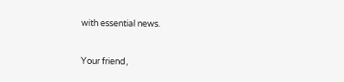with essential news.

Your friend,